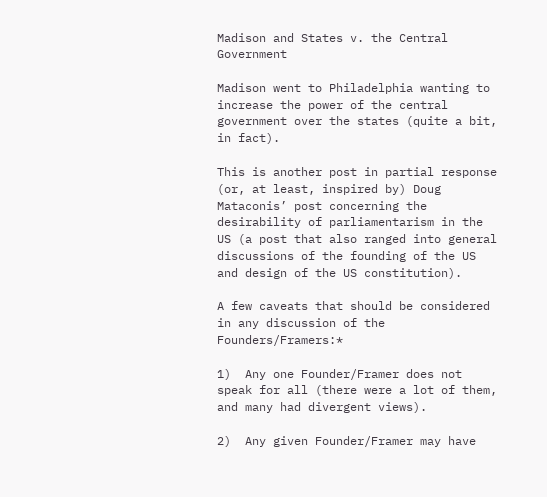Madison and States v. the Central Government

Madison went to Philadelphia wanting to increase the power of the central government over the states (quite a bit, in fact).

This is another post in partial response (or, at least, inspired by) Doug Mataconis’ post concerning the desirability of parliamentarism in the US (a post that also ranged into general discussions of the founding of the US and design of the US constitution).

A few caveats that should be considered in any discussion of the Founders/Framers:*

1)  Any one Founder/Framer does not speak for all (there were a lot of them, and many had divergent views).

2)  Any given Founder/Framer may have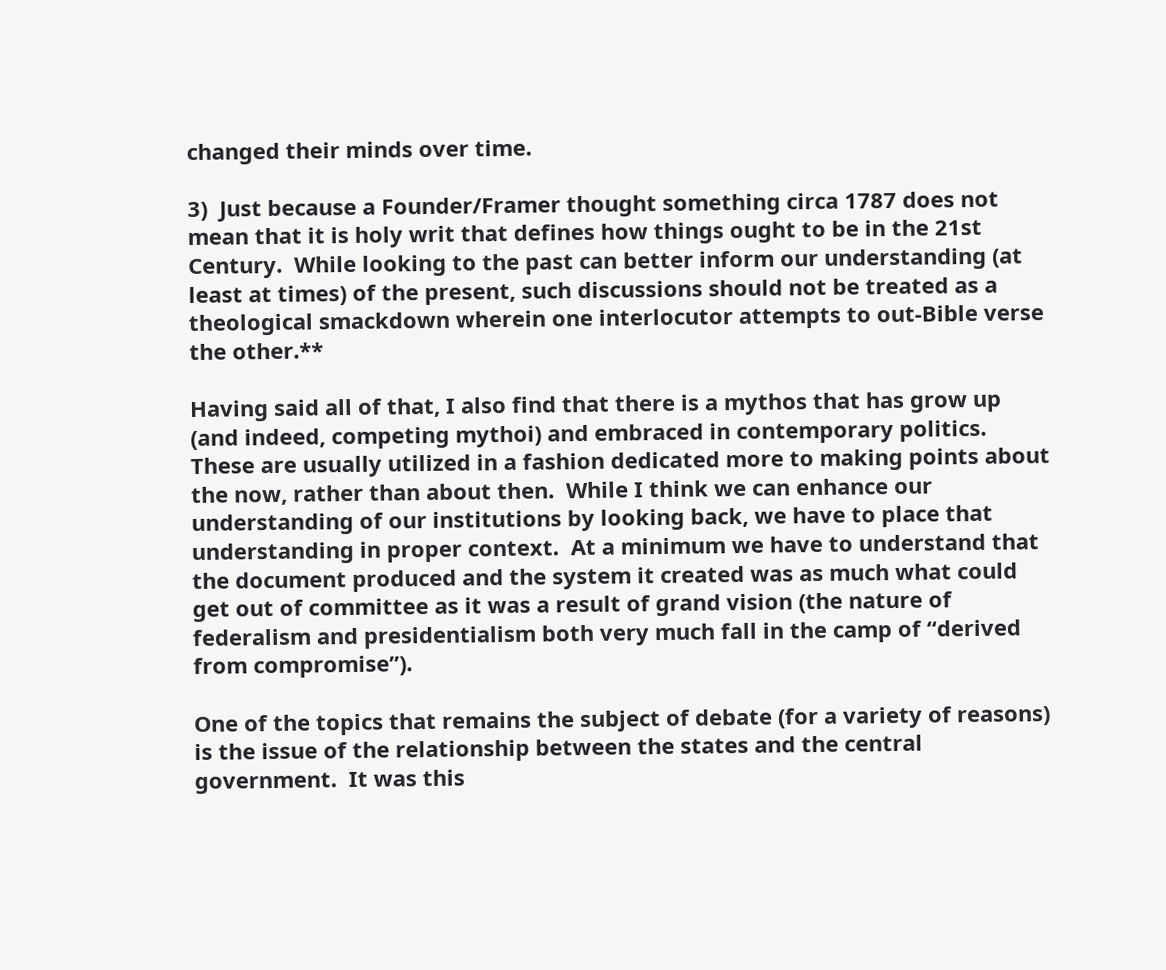changed their minds over time.

3)  Just because a Founder/Framer thought something circa 1787 does not mean that it is holy writ that defines how things ought to be in the 21st Century.  While looking to the past can better inform our understanding (at least at times) of the present, such discussions should not be treated as a theological smackdown wherein one interlocutor attempts to out-Bible verse the other.**

Having said all of that, I also find that there is a mythos that has grow up (and indeed, competing mythoi) and embraced in contemporary politics.  These are usually utilized in a fashion dedicated more to making points about the now, rather than about then.  While I think we can enhance our understanding of our institutions by looking back, we have to place that understanding in proper context.  At a minimum we have to understand that the document produced and the system it created was as much what could get out of committee as it was a result of grand vision (the nature of federalism and presidentialism both very much fall in the camp of “derived from compromise”).

One of the topics that remains the subject of debate (for a variety of reasons) is the issue of the relationship between the states and the central government.  It was this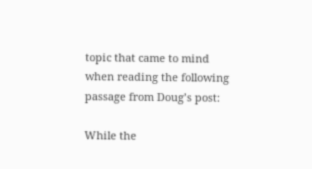topic that came to mind when reading the following passage from Doug’s post:

While the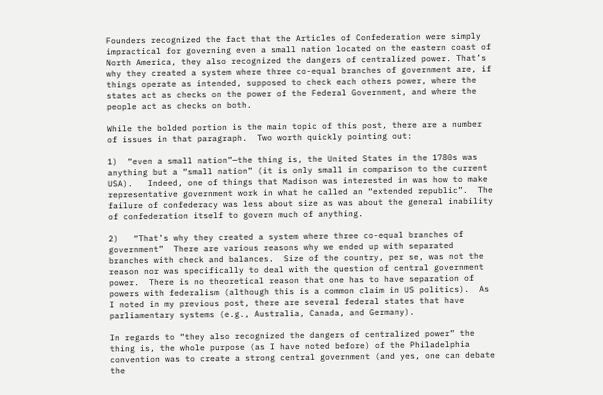Founders recognized the fact that the Articles of Confederation were simply impractical for governing even a small nation located on the eastern coast of North America, they also recognized the dangers of centralized power. That’s why they created a system where three co-equal branches of government are, if things operate as intended, supposed to check each others power, where the states act as checks on the power of the Federal Government, and where the people act as checks on both.

While the bolded portion is the main topic of this post, there are a number of issues in that paragraph.  Two worth quickly pointing out:

1)  “even a small nation”—the thing is, the United States in the 1780s was anything but a “small nation” (it is only small in comparison to the current USA).   Indeed, one of things that Madison was interested in was how to make representative government work in what he called an “extended republic”.  The failure of confederacy was less about size as was about the general inability of confederation itself to govern much of anything.

2)   “That’s why they created a system where three co-equal branches of government”  There are various reasons why we ended up with separated branches with check and balances.  Size of the country, per se, was not the reason nor was specifically to deal with the question of central government power.  There is no theoretical reason that one has to have separation of powers with federalism (although this is a common claim in US politics).  As I noted in my previous post, there are several federal states that have parliamentary systems (e.g., Australia, Canada, and Germany).

In regards to “they also recognized the dangers of centralized power” the thing is, the whole purpose (as I have noted before) of the Philadelphia convention was to create a strong central government (and yes, one can debate the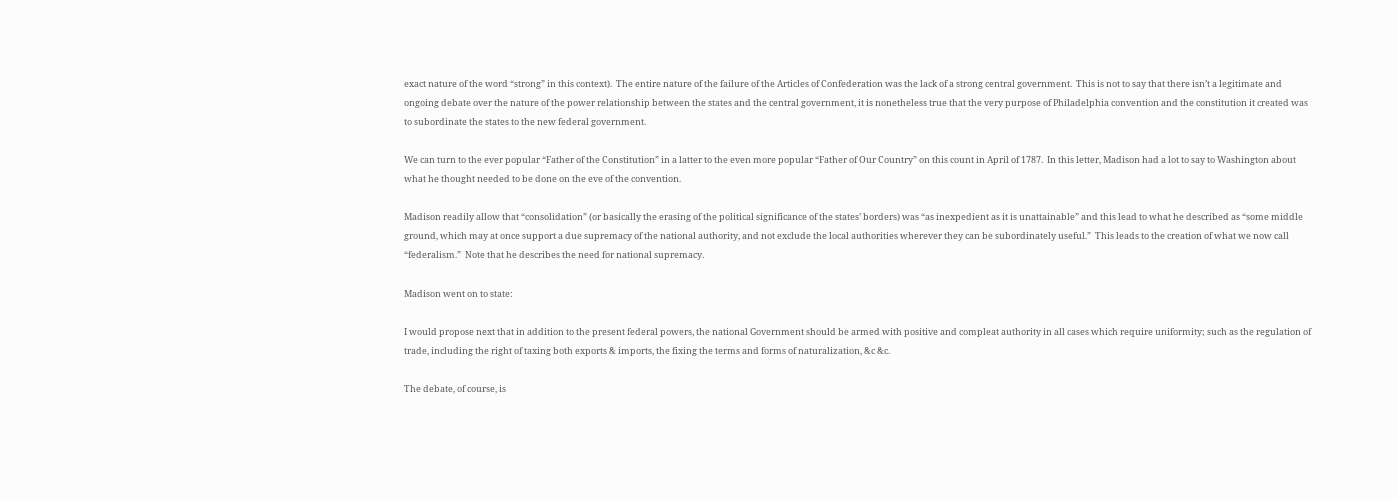exact nature of the word “strong” in this context).  The entire nature of the failure of the Articles of Confederation was the lack of a strong central government.  This is not to say that there isn’t a legitimate and ongoing debate over the nature of the power relationship between the states and the central government, it is nonetheless true that the very purpose of Philadelphia convention and the constitution it created was to subordinate the states to the new federal government.

We can turn to the ever popular “Father of the Constitution” in a latter to the even more popular “Father of Our Country” on this count in April of 1787.  In this letter, Madison had a lot to say to Washington about what he thought needed to be done on the eve of the convention.

Madison readily allow that “consolidation” (or basically the erasing of the political significance of the states’ borders) was “as inexpedient as it is unattainable” and this lead to what he described as “some middle ground, which may at once support a due supremacy of the national authority, and not exclude the local authorities wherever they can be subordinately useful.”  This leads to the creation of what we now call “federalism.”  Note that he describes the need for national supremacy.

Madison went on to state:

I would propose next that in addition to the present federal powers, the national Government should be armed with positive and compleat authority in all cases which require uniformity; such as the regulation of trade, including the right of taxing both exports & imports, the fixing the terms and forms of naturalization, &c &c.

The debate, of course, is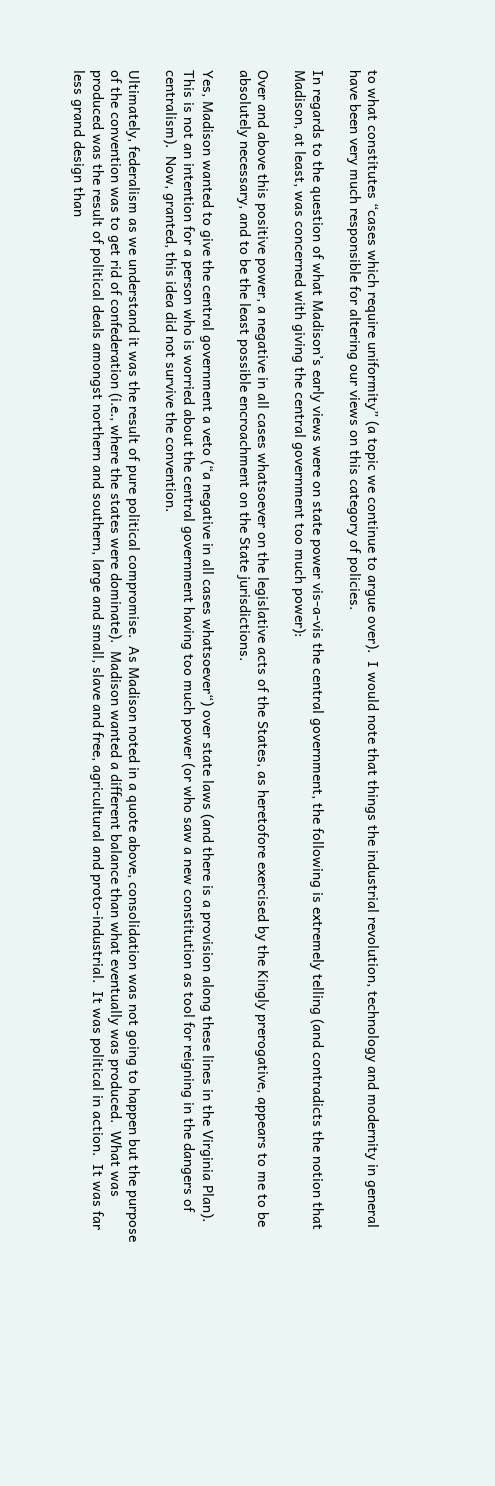to what constitutes “cases which require uniformity” (a topic we continue to argue over).  I would note that things the industrial revolution, technology and modernity in general have been very much responsible for altering our views on this category of policies.

In regards to the question of what Madison’s early views were on state power vis-a-vis the central government, the following is extremely telling (and contradicts the notion that Madison, at least, was concerned with giving the central government too much power):

Over and above this positive power, a negative in all cases whatsoever on the legislative acts of the States, as heretofore exercised by the Kingly prerogative, appears to me to be absolutely necessary, and to be the least possible encroachment on the State jurisdictions.

Yes, Madison wanted to give the central government a veto (“a negative in all cases whatsoever“) over state laws (and there is a provision along these lines in the Virginia Plan).  This is not an intention for a person who is worried about the central government having too much power (or who saw a new constitution as tool for reigning in the dangers of centralism).  Now, granted, this idea did not survive the convention.

Ultimately, federalism as we understand it was the result of pure political compromise.  As Madison noted in a quote above, consolidation was not going to happen but the purpose of the convention was to get rid of confederation (i.e., where the states were dominate).  Madison wanted a different balance than what eventually was produced.  What was produced was the result of political deals amongst northern and southern, large and small, slave and free, agricultural and proto-industrial.  It was political in action.  It was far less grand design than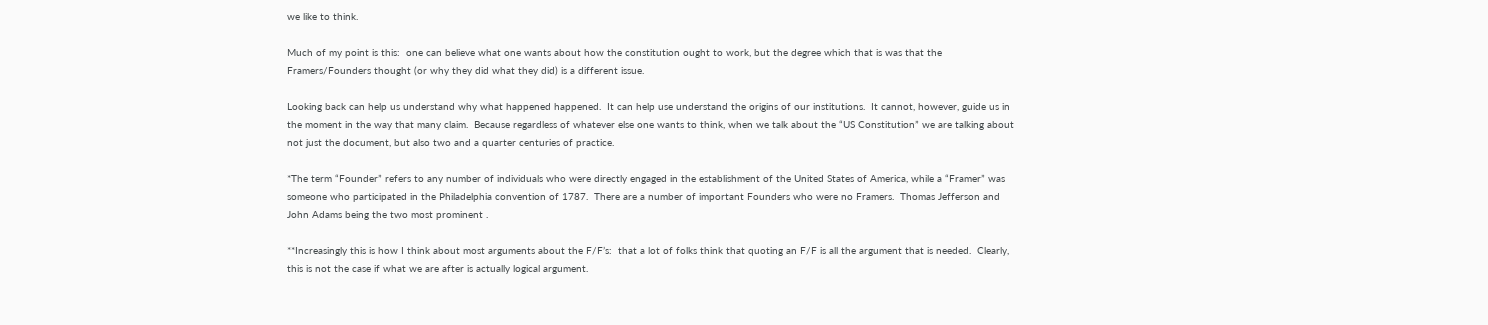we like to think.

Much of my point is this:  one can believe what one wants about how the constitution ought to work, but the degree which that is was that the Framers/Founders thought (or why they did what they did) is a different issue.

Looking back can help us understand why what happened happened.  It can help use understand the origins of our institutions.  It cannot, however, guide us in the moment in the way that many claim.  Because regardless of whatever else one wants to think, when we talk about the “US Constitution” we are talking about not just the document, but also two and a quarter centuries of practice.

*The term “Founder” refers to any number of individuals who were directly engaged in the establishment of the United States of America, while a “Framer” was someone who participated in the Philadelphia convention of 1787.  There are a number of important Founders who were no Framers.  Thomas Jefferson and John Adams being the two most prominent .

**Increasingly this is how I think about most arguments about the F/F’s:  that a lot of folks think that quoting an F/F is all the argument that is needed.  Clearly, this is not the case if what we are after is actually logical argument.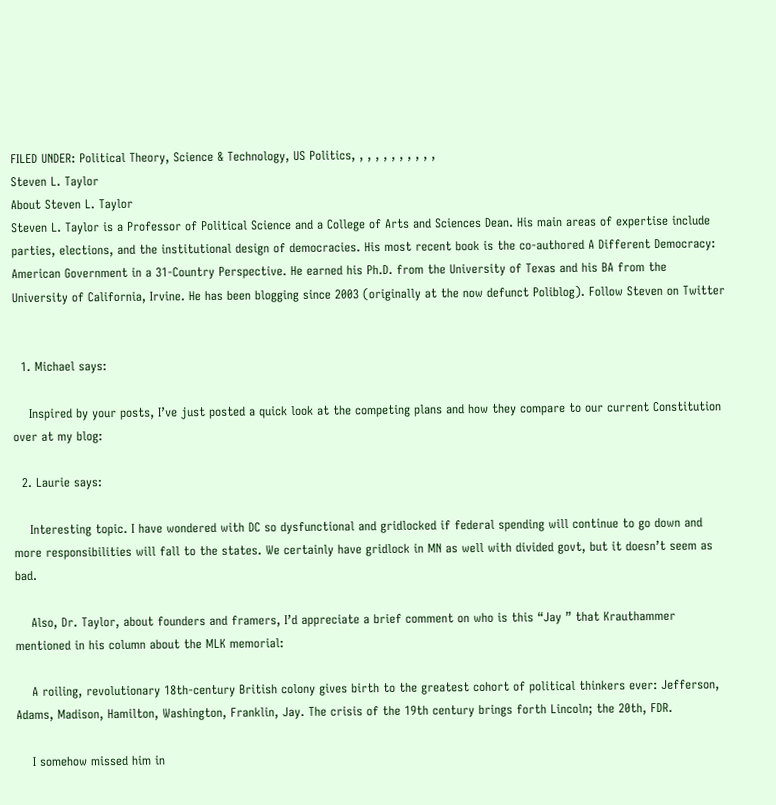FILED UNDER: Political Theory, Science & Technology, US Politics, , , , , , , , , , ,
Steven L. Taylor
About Steven L. Taylor
Steven L. Taylor is a Professor of Political Science and a College of Arts and Sciences Dean. His main areas of expertise include parties, elections, and the institutional design of democracies. His most recent book is the co-authored A Different Democracy: American Government in a 31-Country Perspective. He earned his Ph.D. from the University of Texas and his BA from the University of California, Irvine. He has been blogging since 2003 (originally at the now defunct Poliblog). Follow Steven on Twitter


  1. Michael says:

    Inspired by your posts, I’ve just posted a quick look at the competing plans and how they compare to our current Constitution over at my blog:

  2. Laurie says:

    Interesting topic. I have wondered with DC so dysfunctional and gridlocked if federal spending will continue to go down and more responsibilities will fall to the states. We certainly have gridlock in MN as well with divided govt, but it doesn’t seem as bad.

    Also, Dr. Taylor, about founders and framers, I’d appreciate a brief comment on who is this “Jay ” that Krauthammer mentioned in his column about the MLK memorial:

    A roiling, revolutionary 18th-century British colony gives birth to the greatest cohort of political thinkers ever: Jefferson, Adams, Madison, Hamilton, Washington, Franklin, Jay. The crisis of the 19th century brings forth Lincoln; the 20th, FDR.

    I somehow missed him in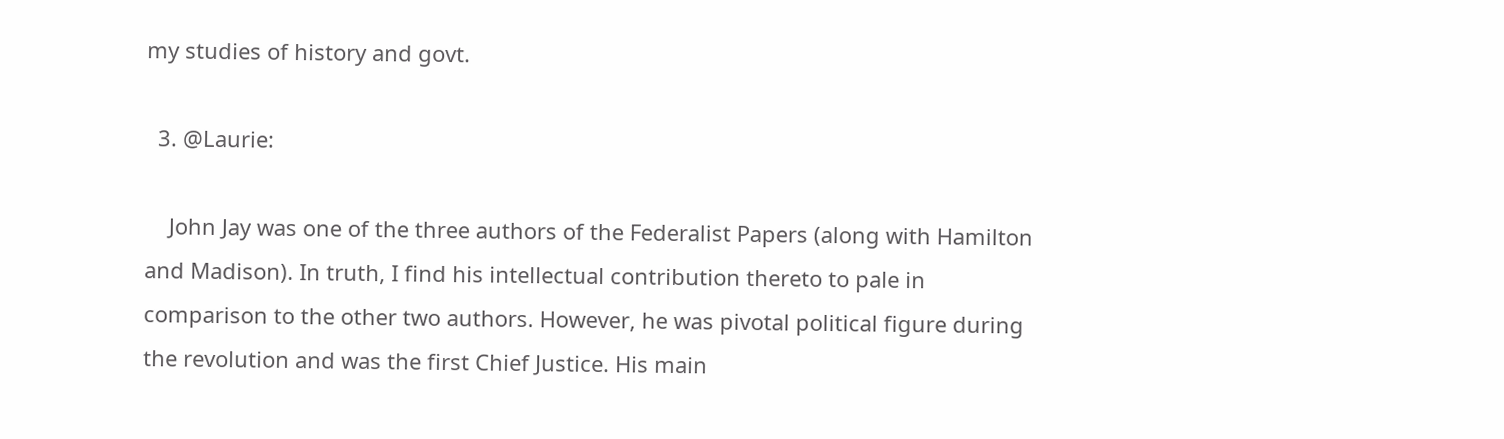my studies of history and govt.

  3. @Laurie:

    John Jay was one of the three authors of the Federalist Papers (along with Hamilton and Madison). In truth, I find his intellectual contribution thereto to pale in comparison to the other two authors. However, he was pivotal political figure during the revolution and was the first Chief Justice. His main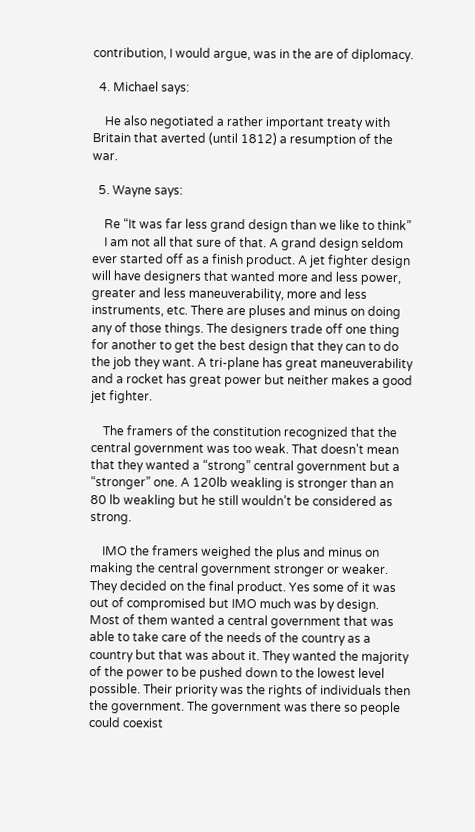contribution, I would argue, was in the are of diplomacy.

  4. Michael says:

    He also negotiated a rather important treaty with Britain that averted (until 1812) a resumption of the war.

  5. Wayne says:

    Re “It was far less grand design than we like to think”
    I am not all that sure of that. A grand design seldom ever started off as a finish product. A jet fighter design will have designers that wanted more and less power, greater and less maneuverability, more and less instruments, etc. There are pluses and minus on doing any of those things. The designers trade off one thing for another to get the best design that they can to do the job they want. A tri-plane has great maneuverability and a rocket has great power but neither makes a good jet fighter.

    The framers of the constitution recognized that the central government was too weak. That doesn’t mean that they wanted a “strong” central government but a “stronger” one. A 120lb weakling is stronger than an 80 lb weakling but he still wouldn’t be considered as strong.

    IMO the framers weighed the plus and minus on making the central government stronger or weaker. They decided on the final product. Yes some of it was out of compromised but IMO much was by design. Most of them wanted a central government that was able to take care of the needs of the country as a country but that was about it. They wanted the majority of the power to be pushed down to the lowest level possible. Their priority was the rights of individuals then the government. The government was there so people could coexist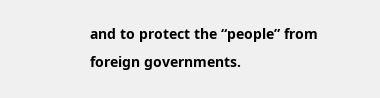and to protect the “people” from foreign governments.